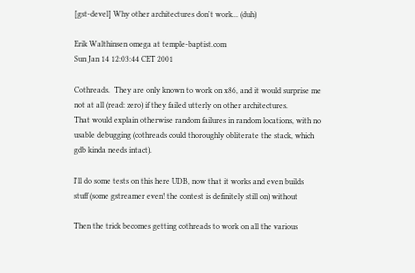[gst-devel] Why other architectures don't work... (duh)

Erik Walthinsen omega at temple-baptist.com
Sun Jan 14 12:03:44 CET 2001

Cothreads.  They are only known to work on x86, and it would surprise me
not at all (read: zero) if they failed utterly on other architectures.
That would explain otherwise random failures in random locations, with no
usable debugging (cothreads could thoroughly obliterate the stack, which
gdb kinda needs intact).

I'll do some tests on this here UDB, now that it works and even builds
stuff (some gstreamer even! the contest is definitely still on) without

Then the trick becomes getting cothreads to work on all the various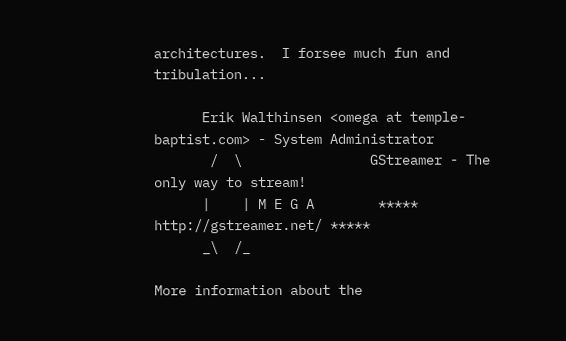architectures.  I forsee much fun and tribulation...

      Erik Walthinsen <omega at temple-baptist.com> - System Administrator
       /  \                GStreamer - The only way to stream!
      |    | M E G A        ***** http://gstreamer.net/ *****
      _\  /_

More information about the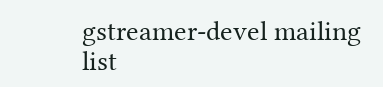gstreamer-devel mailing list